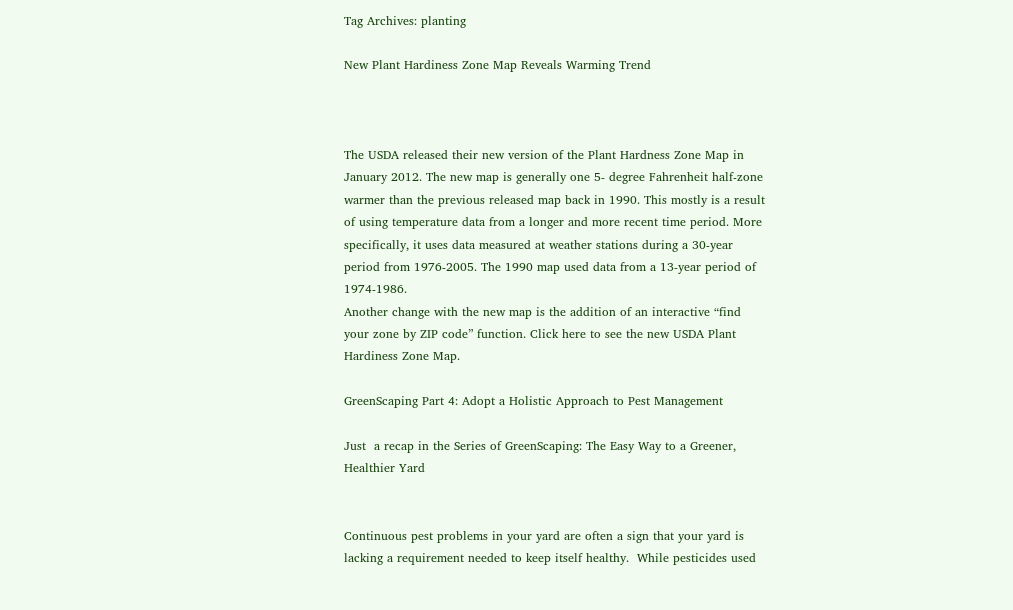Tag Archives: planting

New Plant Hardiness Zone Map Reveals Warming Trend



The USDA released their new version of the Plant Hardness Zone Map in January 2012. The new map is generally one 5- degree Fahrenheit half-zone warmer than the previous released map back in 1990. This mostly is a result of using temperature data from a longer and more recent time period. More specifically, it uses data measured at weather stations during a 30-year period from 1976-2005. The 1990 map used data from a 13-year period of 1974-1986.
Another change with the new map is the addition of an interactive “find your zone by ZIP code” function. Click here to see the new USDA Plant Hardiness Zone Map.

GreenScaping Part 4: Adopt a Holistic Approach to Pest Management

Just  a recap in the Series of GreenScaping: The Easy Way to a Greener, Healthier Yard


Continuous pest problems in your yard are often a sign that your yard is lacking a requirement needed to keep itself healthy.  While pesticides used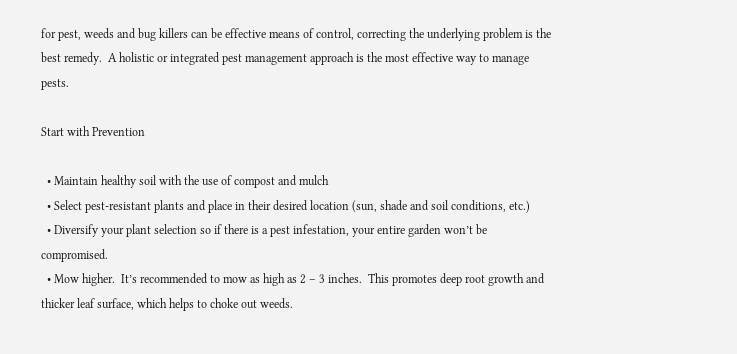for pest, weeds and bug killers can be effective means of control, correcting the underlying problem is the best remedy.  A holistic or integrated pest management approach is the most effective way to manage pests.

Start with Prevention

  • Maintain healthy soil with the use of compost and mulch
  • Select pest-resistant plants and place in their desired location (sun, shade and soil conditions, etc.)
  • Diversify your plant selection so if there is a pest infestation, your entire garden won’t be compromised.
  • Mow higher.  It’s recommended to mow as high as 2 – 3 inches.  This promotes deep root growth and thicker leaf surface, which helps to choke out weeds.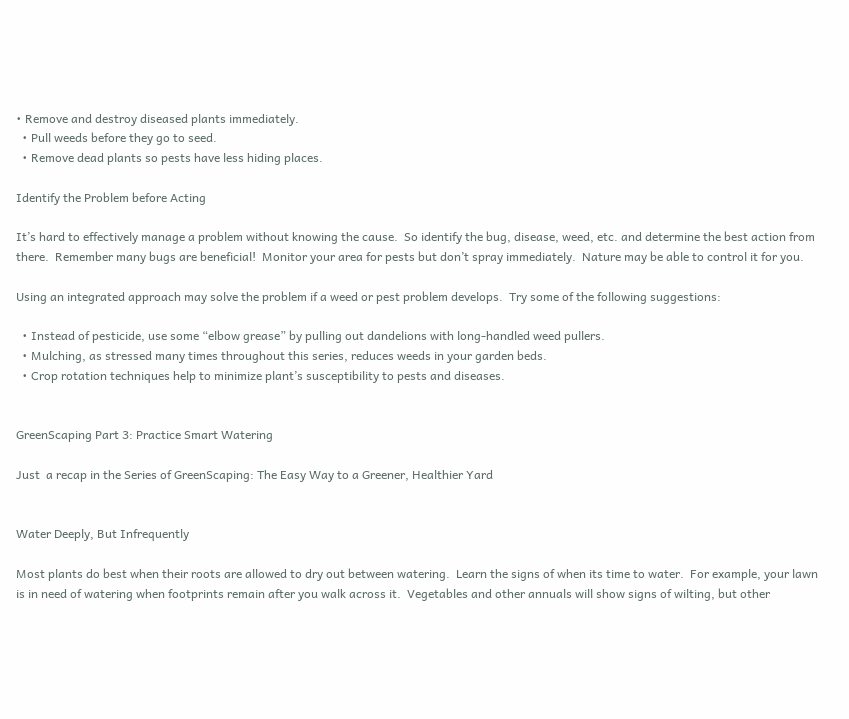• Remove and destroy diseased plants immediately.
  • Pull weeds before they go to seed.
  • Remove dead plants so pests have less hiding places.

Identify the Problem before Acting

It’s hard to effectively manage a problem without knowing the cause.  So identify the bug, disease, weed, etc. and determine the best action from there.  Remember many bugs are beneficial!  Monitor your area for pests but don’t spray immediately.  Nature may be able to control it for you.

Using an integrated approach may solve the problem if a weed or pest problem develops.  Try some of the following suggestions:

  • Instead of pesticide, use some “elbow grease” by pulling out dandelions with long-handled weed pullers.
  • Mulching, as stressed many times throughout this series, reduces weeds in your garden beds.
  • Crop rotation techniques help to minimize plant’s susceptibility to pests and diseases.


GreenScaping Part 3: Practice Smart Watering

Just  a recap in the Series of GreenScaping: The Easy Way to a Greener, Healthier Yard


Water Deeply, But Infrequently

Most plants do best when their roots are allowed to dry out between watering.  Learn the signs of when its time to water.  For example, your lawn is in need of watering when footprints remain after you walk across it.  Vegetables and other annuals will show signs of wilting, but other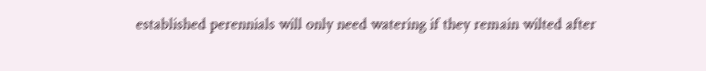established perennials will only need watering if they remain wilted after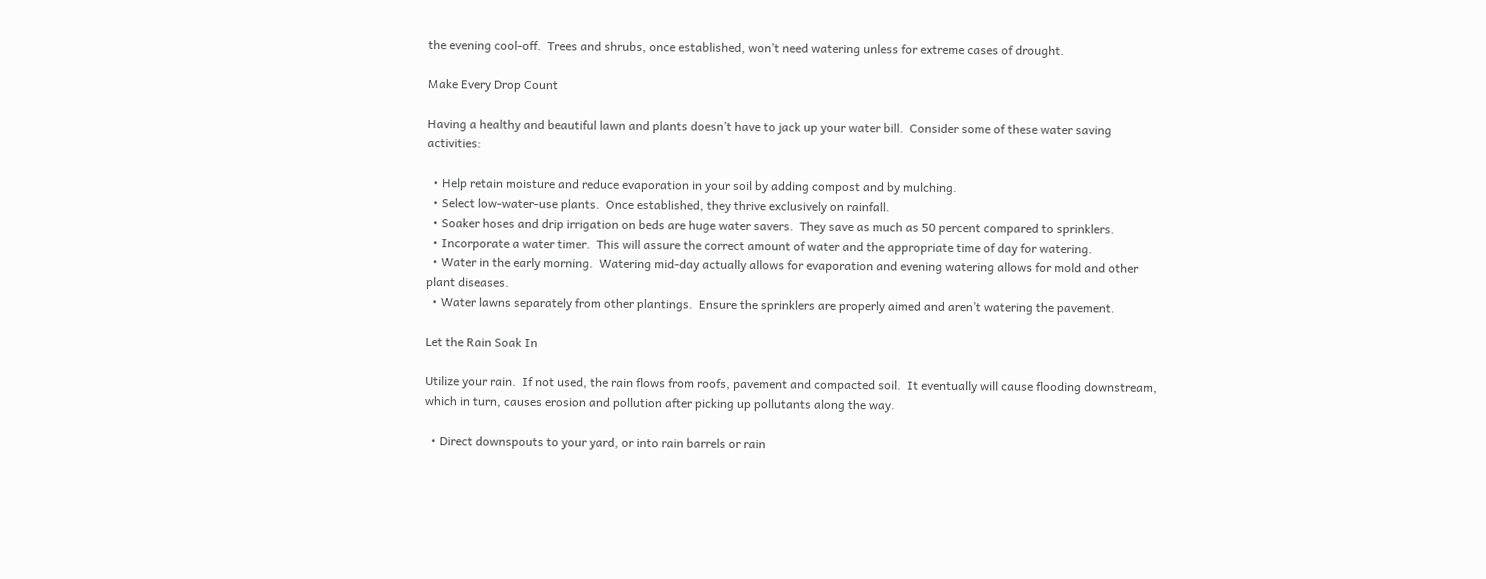the evening cool-off.  Trees and shrubs, once established, won’t need watering unless for extreme cases of drought.

Make Every Drop Count

Having a healthy and beautiful lawn and plants doesn’t have to jack up your water bill.  Consider some of these water saving activities:

  • Help retain moisture and reduce evaporation in your soil by adding compost and by mulching.
  • Select low-water-use plants.  Once established, they thrive exclusively on rainfall.
  • Soaker hoses and drip irrigation on beds are huge water savers.  They save as much as 50 percent compared to sprinklers.
  • Incorporate a water timer.  This will assure the correct amount of water and the appropriate time of day for watering.
  • Water in the early morning.  Watering mid-day actually allows for evaporation and evening watering allows for mold and other plant diseases.
  • Water lawns separately from other plantings.  Ensure the sprinklers are properly aimed and aren’t watering the pavement.

Let the Rain Soak In

Utilize your rain.  If not used, the rain flows from roofs, pavement and compacted soil.  It eventually will cause flooding downstream, which in turn, causes erosion and pollution after picking up pollutants along the way.

  • Direct downspouts to your yard, or into rain barrels or rain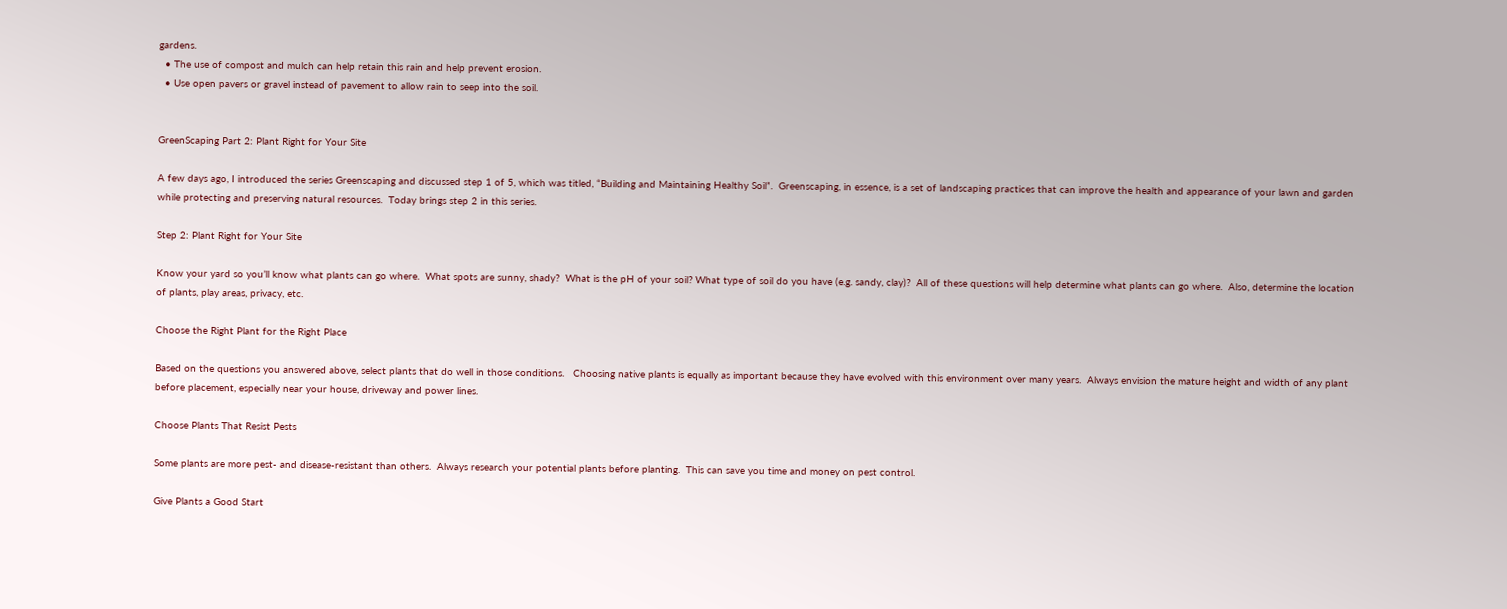gardens.
  • The use of compost and mulch can help retain this rain and help prevent erosion.
  • Use open pavers or gravel instead of pavement to allow rain to seep into the soil.


GreenScaping Part 2: Plant Right for Your Site

A few days ago, I introduced the series Greenscaping and discussed step 1 of 5, which was titled, “Building and Maintaining Healthy Soil”.  Greenscaping, in essence, is a set of landscaping practices that can improve the health and appearance of your lawn and garden while protecting and preserving natural resources.  Today brings step 2 in this series.

Step 2: Plant Right for Your Site

Know your yard so you’ll know what plants can go where.  What spots are sunny, shady?  What is the pH of your soil? What type of soil do you have (e.g. sandy, clay)?  All of these questions will help determine what plants can go where.  Also, determine the location of plants, play areas, privacy, etc.

Choose the Right Plant for the Right Place

Based on the questions you answered above, select plants that do well in those conditions.   Choosing native plants is equally as important because they have evolved with this environment over many years.  Always envision the mature height and width of any plant before placement, especially near your house, driveway and power lines.

Choose Plants That Resist Pests

Some plants are more pest- and disease-resistant than others.  Always research your potential plants before planting.  This can save you time and money on pest control.

Give Plants a Good Start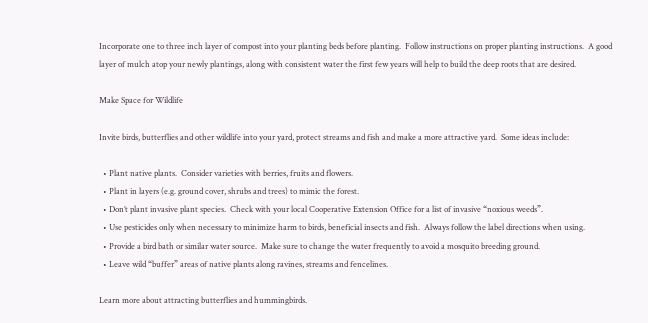Incorporate one to three inch layer of compost into your planting beds before planting.  Follow instructions on proper planting instructions.  A good layer of mulch atop your newly plantings, along with consistent water the first few years will help to build the deep roots that are desired.

Make Space for Wildlife

Invite birds, butterflies and other wildlife into your yard, protect streams and fish and make a more attractive yard.  Some ideas include:

  • Plant native plants.  Consider varieties with berries, fruits and flowers.
  • Plant in layers (e.g. ground cover, shrubs and trees) to mimic the forest.
  • Don’t plant invasive plant species.  Check with your local Cooperative Extension Office for a list of invasive “noxious weeds”.
  • Use pesticides only when necessary to minimize harm to birds, beneficial insects and fish.  Always follow the label directions when using.
  • Provide a bird bath or similar water source.  Make sure to change the water frequently to avoid a mosquito breeding ground.
  • Leave wild “buffer” areas of native plants along ravines, streams and fencelines.

Learn more about attracting butterflies and hummingbirds.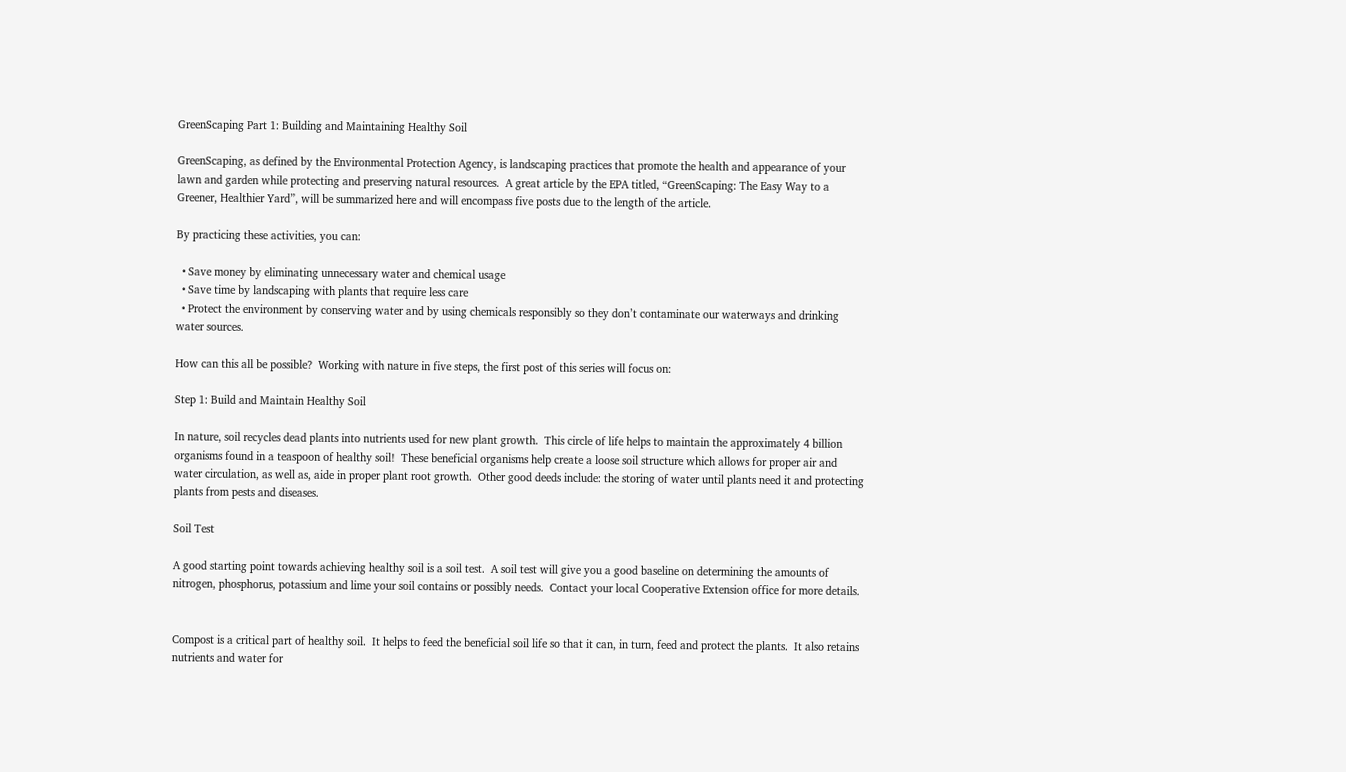GreenScaping Part 1: Building and Maintaining Healthy Soil

GreenScaping, as defined by the Environmental Protection Agency, is landscaping practices that promote the health and appearance of your lawn and garden while protecting and preserving natural resources.  A great article by the EPA titled, “GreenScaping: The Easy Way to a Greener, Healthier Yard”, will be summarized here and will encompass five posts due to the length of the article.

By practicing these activities, you can:

  • Save money by eliminating unnecessary water and chemical usage
  • Save time by landscaping with plants that require less care
  • Protect the environment by conserving water and by using chemicals responsibly so they don’t contaminate our waterways and drinking water sources.

How can this all be possible?  Working with nature in five steps, the first post of this series will focus on:

Step 1: Build and Maintain Healthy Soil

In nature, soil recycles dead plants into nutrients used for new plant growth.  This circle of life helps to maintain the approximately 4 billion organisms found in a teaspoon of healthy soil!  These beneficial organisms help create a loose soil structure which allows for proper air and water circulation, as well as, aide in proper plant root growth.  Other good deeds include: the storing of water until plants need it and protecting plants from pests and diseases.

Soil Test

A good starting point towards achieving healthy soil is a soil test.  A soil test will give you a good baseline on determining the amounts of nitrogen, phosphorus, potassium and lime your soil contains or possibly needs.  Contact your local Cooperative Extension office for more details.


Compost is a critical part of healthy soil.  It helps to feed the beneficial soil life so that it can, in turn, feed and protect the plants.  It also retains nutrients and water for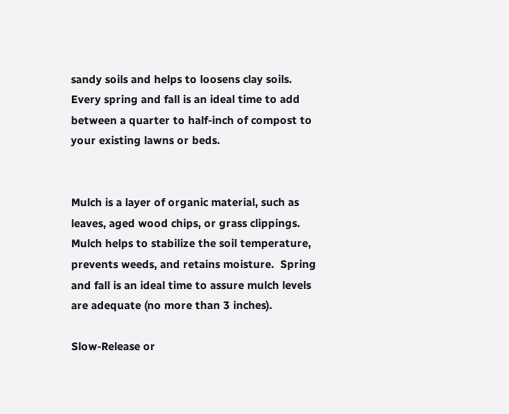sandy soils and helps to loosens clay soils.  Every spring and fall is an ideal time to add between a quarter to half-inch of compost to your existing lawns or beds.


Mulch is a layer of organic material, such as leaves, aged wood chips, or grass clippings.  Mulch helps to stabilize the soil temperature, prevents weeds, and retains moisture.  Spring and fall is an ideal time to assure mulch levels are adequate (no more than 3 inches).

Slow-Release or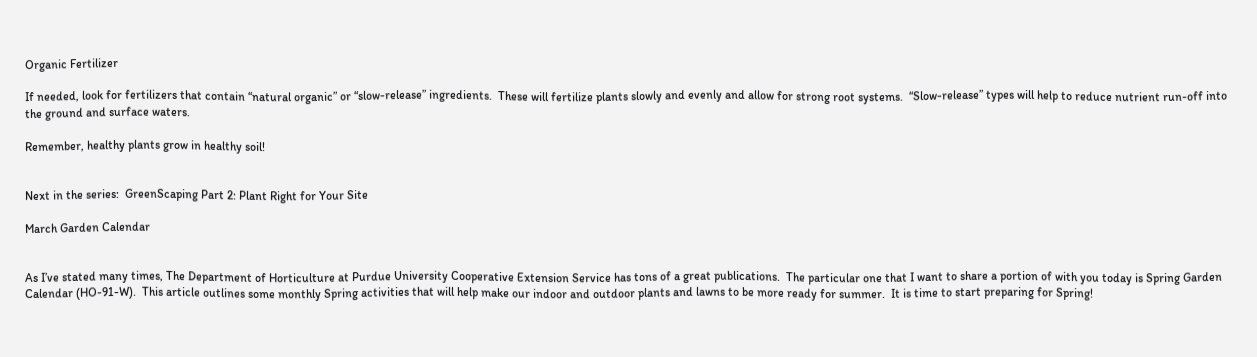Organic Fertilizer

If needed, look for fertilizers that contain “natural organic” or “slow-release” ingredients.  These will fertilize plants slowly and evenly and allow for strong root systems.  “Slow-release” types will help to reduce nutrient run-off into the ground and surface waters.

Remember, healthy plants grow in healthy soil!


Next in the series:  GreenScaping Part 2: Plant Right for Your Site

March Garden Calendar


As I’ve stated many times, The Department of Horticulture at Purdue University Cooperative Extension Service has tons of a great publications.  The particular one that I want to share a portion of with you today is Spring Garden Calendar (HO-91-W).  This article outlines some monthly Spring activities that will help make our indoor and outdoor plants and lawns to be more ready for summer.  It is time to start preparing for Spring!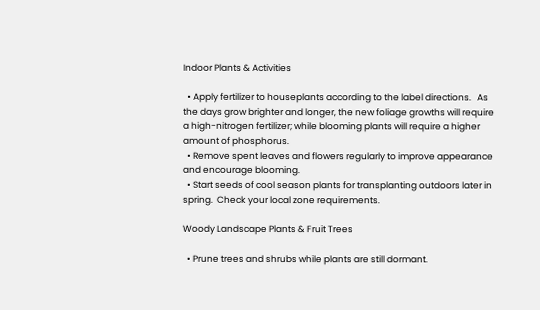Indoor Plants & Activities

  • Apply fertilizer to houseplants according to the label directions.   As the days grow brighter and longer, the new foliage growths will require a high-nitrogen fertilizer; while blooming plants will require a higher amount of phosphorus.
  • Remove spent leaves and flowers regularly to improve appearance and encourage blooming.
  • Start seeds of cool season plants for transplanting outdoors later in spring.  Check your local zone requirements.

Woody Landscape Plants & Fruit Trees

  • Prune trees and shrubs while plants are still dormant.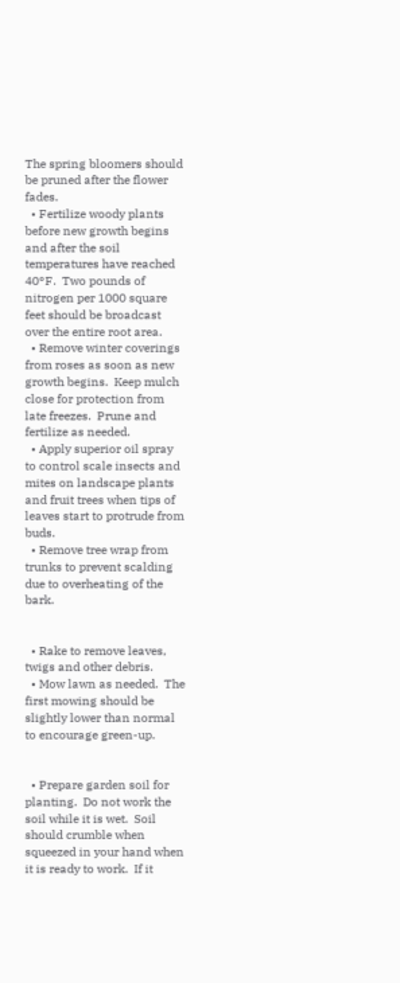The spring bloomers should be pruned after the flower fades.
  • Fertilize woody plants before new growth begins and after the soil temperatures have reached 40°F.  Two pounds of nitrogen per 1000 square feet should be broadcast over the entire root area.
  • Remove winter coverings from roses as soon as new growth begins.  Keep mulch close for protection from late freezes.  Prune and fertilize as needed.
  • Apply superior oil spray to control scale insects and mites on landscape plants and fruit trees when tips of leaves start to protrude from buds.
  • Remove tree wrap from trunks to prevent scalding due to overheating of the bark.


  • Rake to remove leaves, twigs and other debris.
  • Mow lawn as needed.  The first mowing should be slightly lower than normal to encourage green-up.


  • Prepare garden soil for planting.  Do not work the soil while it is wet.  Soil should crumble when squeezed in your hand when it is ready to work.  If it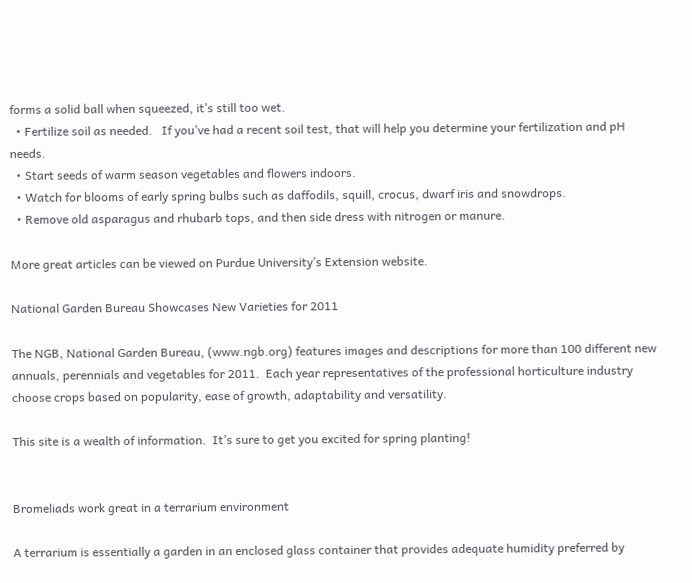forms a solid ball when squeezed, it’s still too wet.
  • Fertilize soil as needed.   If you’ve had a recent soil test, that will help you determine your fertilization and pH needs.
  • Start seeds of warm season vegetables and flowers indoors.
  • Watch for blooms of early spring bulbs such as daffodils, squill, crocus, dwarf iris and snowdrops.
  • Remove old asparagus and rhubarb tops, and then side dress with nitrogen or manure.

More great articles can be viewed on Purdue University’s Extension website.

National Garden Bureau Showcases New Varieties for 2011

The NGB, National Garden Bureau, (www.ngb.org) features images and descriptions for more than 100 different new annuals, perennials and vegetables for 2011.  Each year representatives of the professional horticulture industry choose crops based on popularity, ease of growth, adaptability and versatility.

This site is a wealth of information.  It’s sure to get you excited for spring planting!


Bromeliads work great in a terrarium environment

A terrarium is essentially a garden in an enclosed glass container that provides adequate humidity preferred by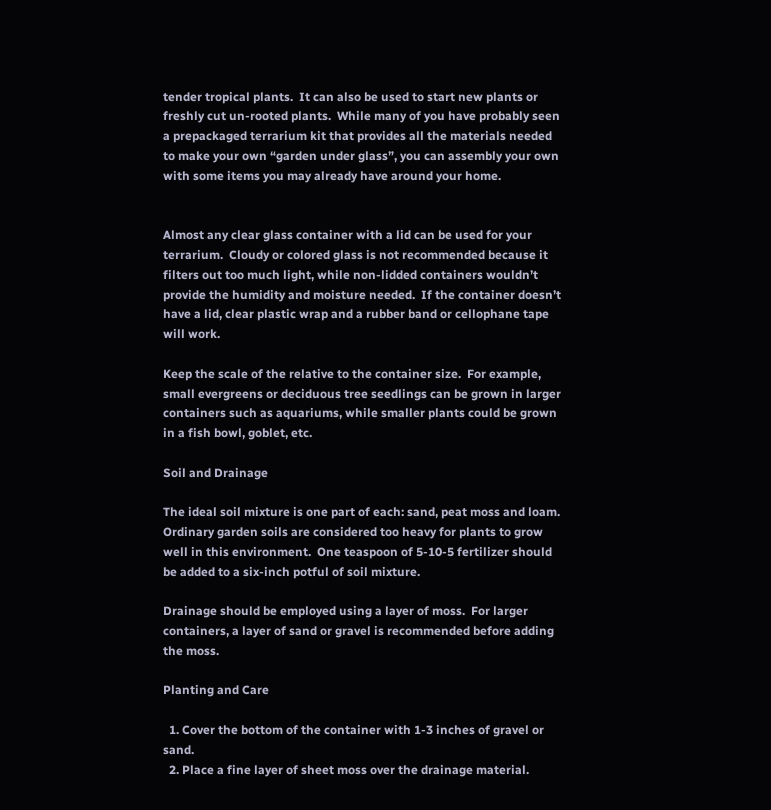tender tropical plants.  It can also be used to start new plants or freshly cut un-rooted plants.  While many of you have probably seen a prepackaged terrarium kit that provides all the materials needed to make your own “garden under glass”, you can assembly your own with some items you may already have around your home.


Almost any clear glass container with a lid can be used for your terrarium.  Cloudy or colored glass is not recommended because it filters out too much light, while non-lidded containers wouldn’t provide the humidity and moisture needed.  If the container doesn’t have a lid, clear plastic wrap and a rubber band or cellophane tape will work.

Keep the scale of the relative to the container size.  For example, small evergreens or deciduous tree seedlings can be grown in larger containers such as aquariums, while smaller plants could be grown in a fish bowl, goblet, etc.

Soil and Drainage

The ideal soil mixture is one part of each: sand, peat moss and loam.  Ordinary garden soils are considered too heavy for plants to grow well in this environment.  One teaspoon of 5-10-5 fertilizer should be added to a six-inch potful of soil mixture.

Drainage should be employed using a layer of moss.  For larger containers, a layer of sand or gravel is recommended before adding the moss.

Planting and Care

  1. Cover the bottom of the container with 1-3 inches of gravel or sand.
  2. Place a fine layer of sheet moss over the drainage material.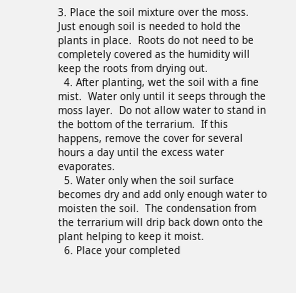3. Place the soil mixture over the moss.  Just enough soil is needed to hold the plants in place.  Roots do not need to be completely covered as the humidity will keep the roots from drying out.
  4. After planting, wet the soil with a fine mist.  Water only until it seeps through the moss layer.  Do not allow water to stand in the bottom of the terrarium.  If this happens, remove the cover for several hours a day until the excess water evaporates.
  5. Water only when the soil surface becomes dry and add only enough water to moisten the soil.  The condensation from the terrarium will drip back down onto the plant helping to keep it moist.
  6. Place your completed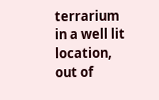terrarium in a well lit location, out of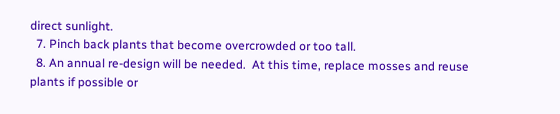direct sunlight.
  7. Pinch back plants that become overcrowded or too tall.
  8. An annual re-design will be needed.  At this time, replace mosses and reuse plants if possible or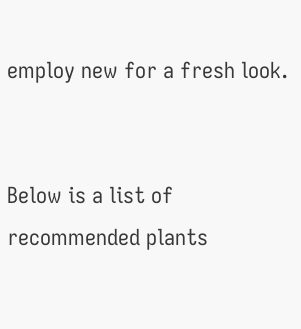employ new for a fresh look.


Below is a list of recommended plants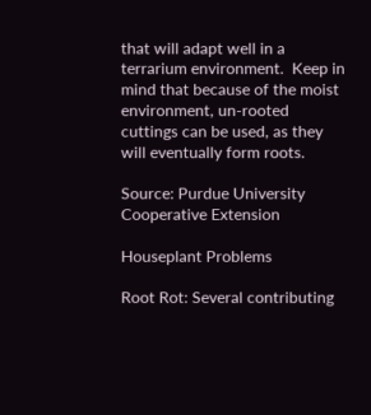that will adapt well in a terrarium environment.  Keep in mind that because of the moist environment, un-rooted cuttings can be used, as they will eventually form roots.

Source: Purdue University Cooperative Extension

Houseplant Problems

Root Rot: Several contributing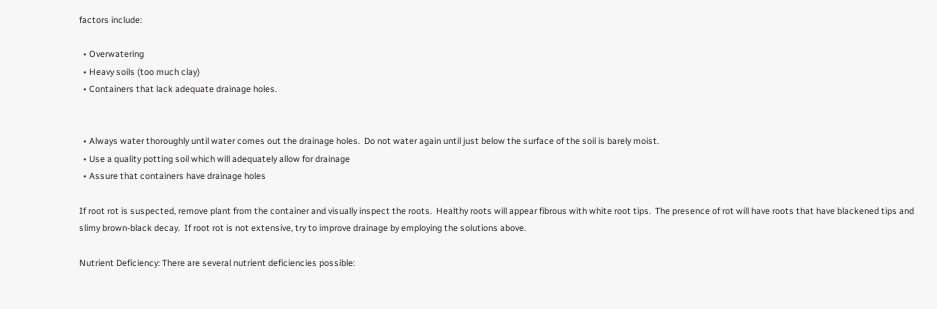factors include:

  • Overwatering
  • Heavy soils (too much clay)
  • Containers that lack adequate drainage holes.


  • Always water thoroughly until water comes out the drainage holes.  Do not water again until just below the surface of the soil is barely moist.
  • Use a quality potting soil which will adequately allow for drainage
  • Assure that containers have drainage holes

If root rot is suspected, remove plant from the container and visually inspect the roots.  Healthy roots will appear fibrous with white root tips.  The presence of rot will have roots that have blackened tips and slimy brown-black decay.  If root rot is not extensive, try to improve drainage by employing the solutions above.

Nutrient Deficiency: There are several nutrient deficiencies possible: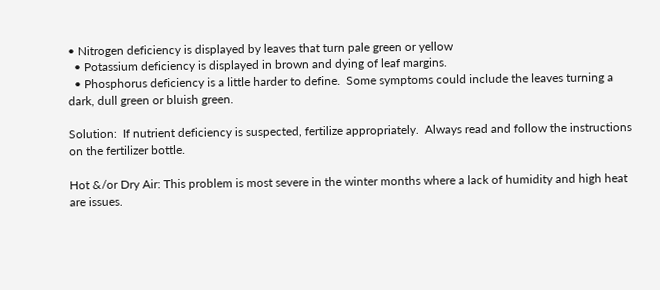• Nitrogen deficiency is displayed by leaves that turn pale green or yellow
  • Potassium deficiency is displayed in brown and dying of leaf margins.
  • Phosphorus deficiency is a little harder to define.  Some symptoms could include the leaves turning a dark, dull green or bluish green.

Solution:  If nutrient deficiency is suspected, fertilize appropriately.  Always read and follow the instructions on the fertilizer bottle.

Hot &/or Dry Air: This problem is most severe in the winter months where a lack of humidity and high heat are issues.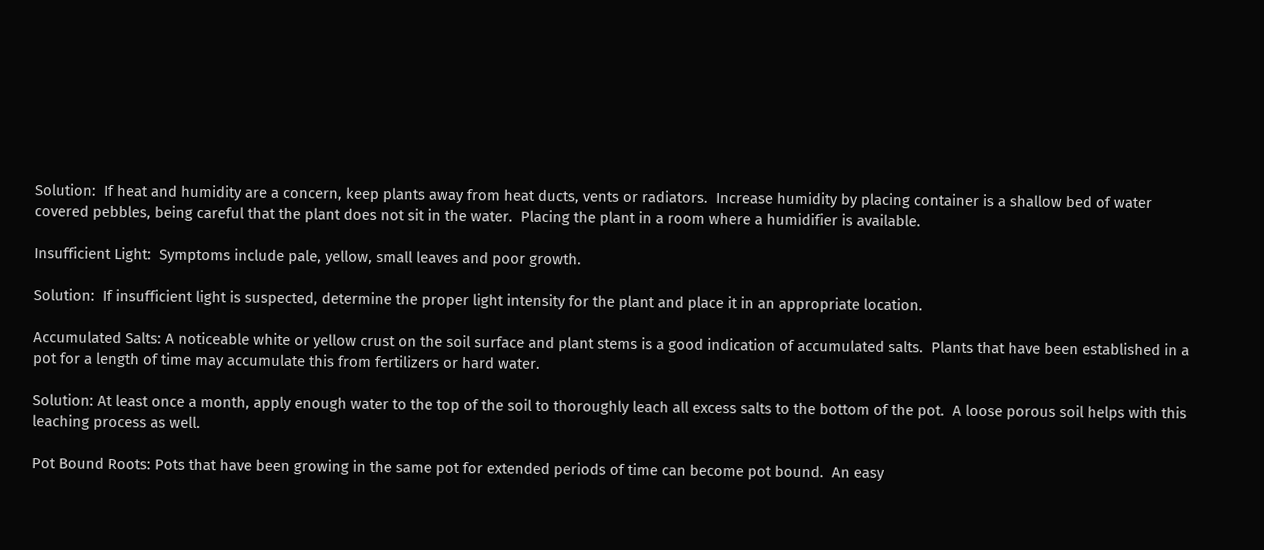Solution:  If heat and humidity are a concern, keep plants away from heat ducts, vents or radiators.  Increase humidity by placing container is a shallow bed of water covered pebbles, being careful that the plant does not sit in the water.  Placing the plant in a room where a humidifier is available.

Insufficient Light:  Symptoms include pale, yellow, small leaves and poor growth.

Solution:  If insufficient light is suspected, determine the proper light intensity for the plant and place it in an appropriate location.

Accumulated Salts: A noticeable white or yellow crust on the soil surface and plant stems is a good indication of accumulated salts.  Plants that have been established in a pot for a length of time may accumulate this from fertilizers or hard water.

Solution: At least once a month, apply enough water to the top of the soil to thoroughly leach all excess salts to the bottom of the pot.  A loose porous soil helps with this leaching process as well.

Pot Bound Roots: Pots that have been growing in the same pot for extended periods of time can become pot bound.  An easy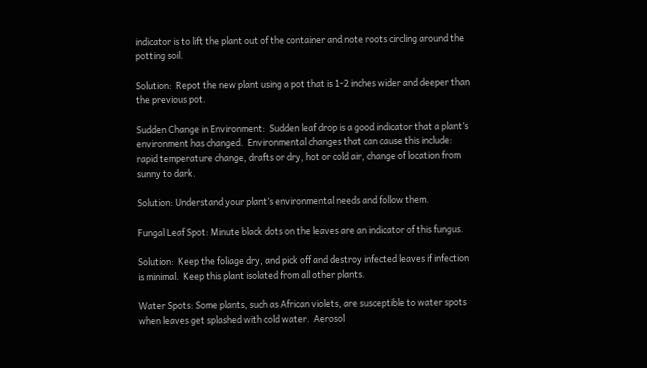indicator is to lift the plant out of the container and note roots circling around the potting soil.

Solution:  Repot the new plant using a pot that is 1-2 inches wider and deeper than the previous pot.

Sudden Change in Environment:  Sudden leaf drop is a good indicator that a plant’s environment has changed.  Environmental changes that can cause this include: rapid temperature change, drafts or dry, hot or cold air, change of location from sunny to dark.

Solution: Understand your plant’s environmental needs and follow them.

Fungal Leaf Spot: Minute black dots on the leaves are an indicator of this fungus.

Solution:  Keep the foliage dry, and pick off and destroy infected leaves if infection is minimal.  Keep this plant isolated from all other plants.

Water Spots: Some plants, such as African violets, are susceptible to water spots when leaves get splashed with cold water.  Aerosol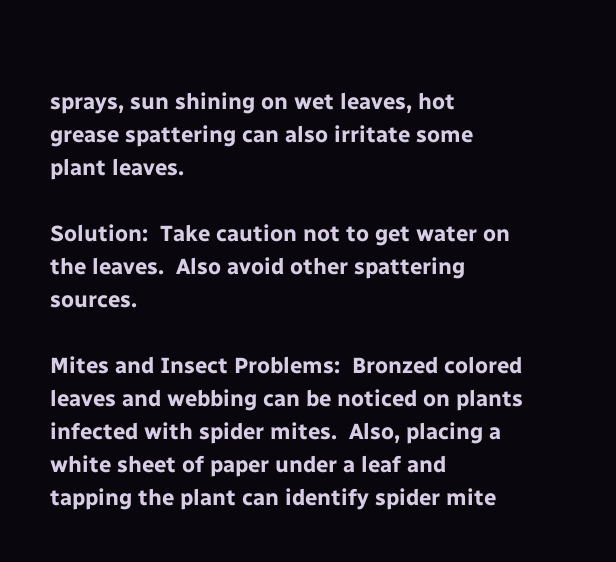sprays, sun shining on wet leaves, hot grease spattering can also irritate some plant leaves.

Solution:  Take caution not to get water on the leaves.  Also avoid other spattering sources.

Mites and Insect Problems:  Bronzed colored leaves and webbing can be noticed on plants infected with spider mites.  Also, placing a white sheet of paper under a leaf and tapping the plant can identify spider mite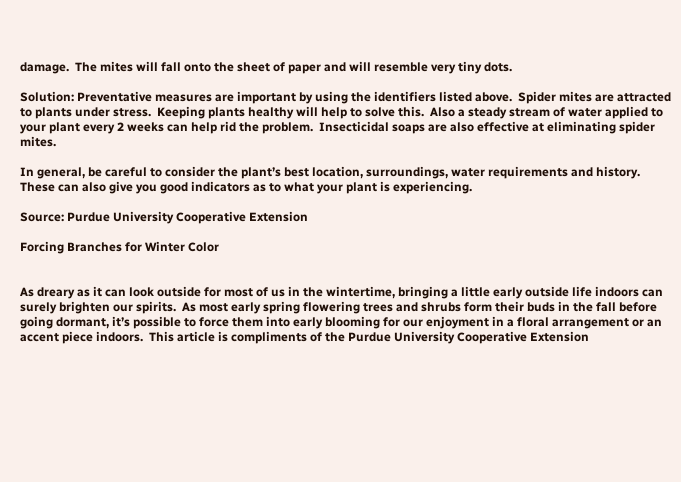damage.  The mites will fall onto the sheet of paper and will resemble very tiny dots.

Solution: Preventative measures are important by using the identifiers listed above.  Spider mites are attracted to plants under stress.  Keeping plants healthy will help to solve this.  Also a steady stream of water applied to your plant every 2 weeks can help rid the problem.  Insecticidal soaps are also effective at eliminating spider mites.

In general, be careful to consider the plant’s best location, surroundings, water requirements and history.  These can also give you good indicators as to what your plant is experiencing.

Source: Purdue University Cooperative Extension

Forcing Branches for Winter Color


As dreary as it can look outside for most of us in the wintertime, bringing a little early outside life indoors can surely brighten our spirits.  As most early spring flowering trees and shrubs form their buds in the fall before going dormant, it’s possible to force them into early blooming for our enjoyment in a floral arrangement or an accent piece indoors.  This article is compliments of the Purdue University Cooperative Extension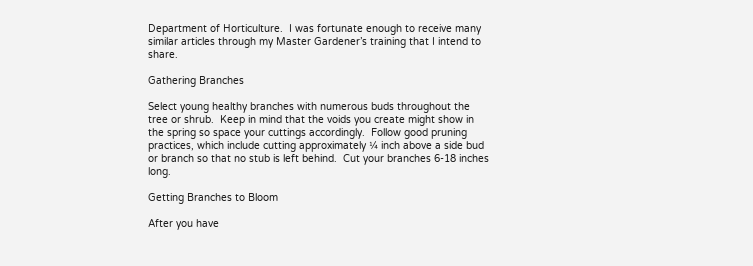Department of Horticulture.  I was fortunate enough to receive many similar articles through my Master Gardener’s training that I intend to share.

Gathering Branches

Select young healthy branches with numerous buds throughout the tree or shrub.  Keep in mind that the voids you create might show in the spring so space your cuttings accordingly.  Follow good pruning practices, which include cutting approximately ¼ inch above a side bud or branch so that no stub is left behind.  Cut your branches 6-18 inches long.

Getting Branches to Bloom

After you have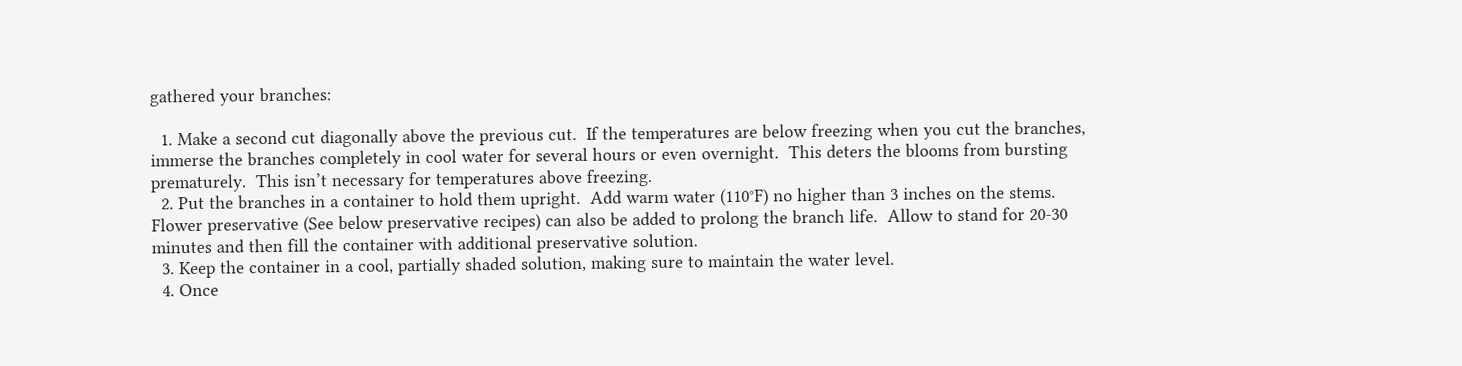gathered your branches:

  1. Make a second cut diagonally above the previous cut.  If the temperatures are below freezing when you cut the branches, immerse the branches completely in cool water for several hours or even overnight.  This deters the blooms from bursting prematurely.  This isn’t necessary for temperatures above freezing.
  2. Put the branches in a container to hold them upright.  Add warm water (110°F) no higher than 3 inches on the stems.  Flower preservative (See below preservative recipes) can also be added to prolong the branch life.  Allow to stand for 20-30 minutes and then fill the container with additional preservative solution.
  3. Keep the container in a cool, partially shaded solution, making sure to maintain the water level.
  4. Once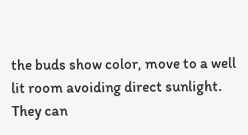the buds show color, move to a well lit room avoiding direct sunlight.  They can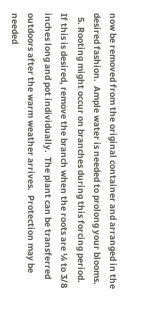now be removed from the original container and arranged in the desired fashion.  Ample water is needed to prolong your blooms.
  5. Rooting might occur on branches during this forcing period.  If this is desired, remove the branch when the roots are ¼ to 3/8 inches long and pot individually.  The plant can be transferred outdoors after the warm weather arrives.  Protection may be needed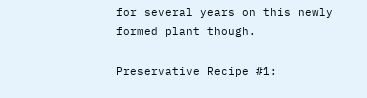for several years on this newly formed plant though.

Preservative Recipe #1: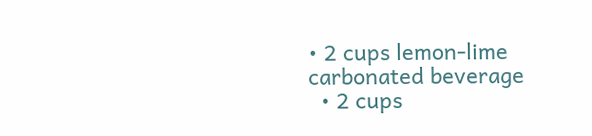• 2 cups lemon-lime carbonated beverage
  • 2 cups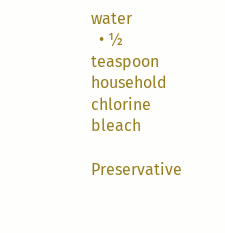water
  • ½ teaspoon household chlorine bleach

Preservative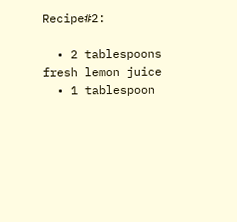Recipe#2:

  • 2 tablespoons fresh lemon juice
  • 1 tablespoon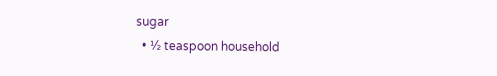sugar
  • ½ teaspoon household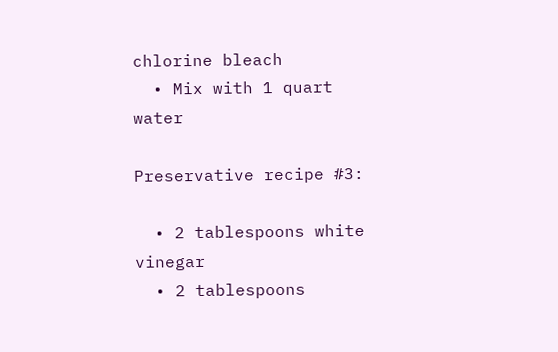chlorine bleach
  • Mix with 1 quart water

Preservative recipe #3:

  • 2 tablespoons white vinegar
  • 2 tablespoons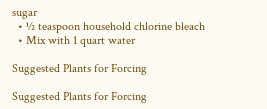sugar
  • ½ teaspoon household chlorine bleach
  • Mix with 1 quart water

Suggested Plants for Forcing

Suggested Plants for Forcing